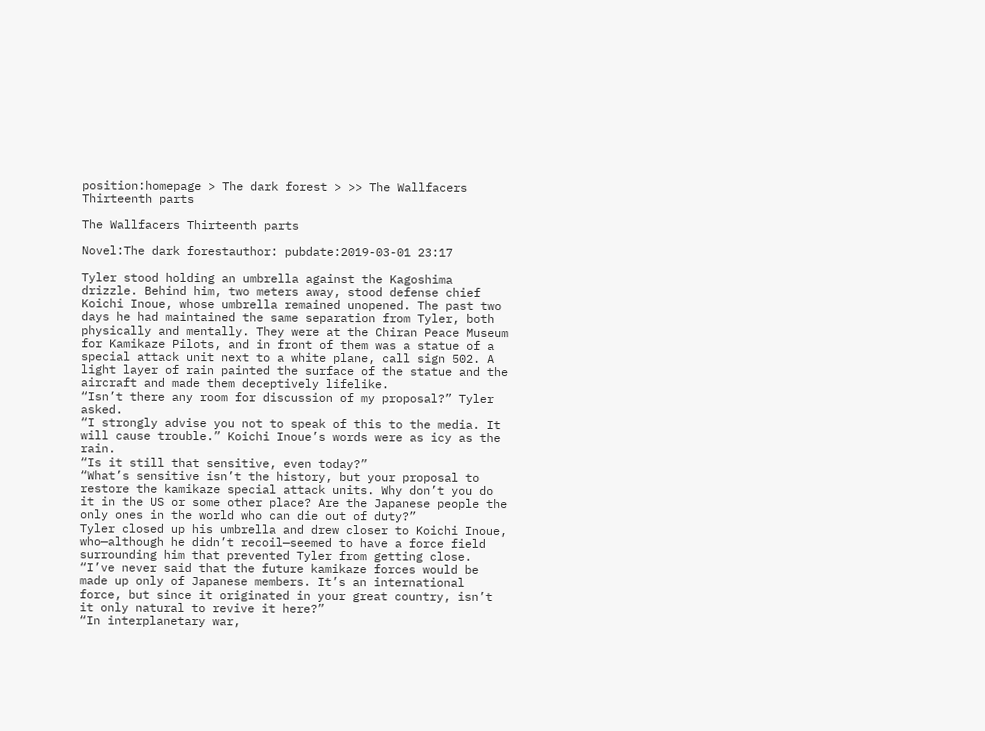position:homepage > The dark forest > >> The Wallfacers Thirteenth parts

The Wallfacers Thirteenth parts

Novel:The dark forestauthor: pubdate:2019-03-01 23:17

Tyler stood holding an umbrella against the Kagoshima drizzle. Behind him, two meters away, stood defense chief Koichi Inoue, whose umbrella remained unopened. The past two days he had maintained the same separation from Tyler, both physically and mentally. They were at the Chiran Peace Museum for Kamikaze Pilots, and in front of them was a statue of a special attack unit next to a white plane, call sign 502. A light layer of rain painted the surface of the statue and the aircraft and made them deceptively lifelike.
“Isn’t there any room for discussion of my proposal?” Tyler asked.
“I strongly advise you not to speak of this to the media. It will cause trouble.” Koichi Inoue’s words were as icy as the rain.
“Is it still that sensitive, even today?”
“What’s sensitive isn’t the history, but your proposal to restore the kamikaze special attack units. Why don’t you do it in the US or some other place? Are the Japanese people the only ones in the world who can die out of duty?”
Tyler closed up his umbrella and drew closer to Koichi Inoue, who—although he didn’t recoil—seemed to have a force field surrounding him that prevented Tyler from getting close. “I’ve never said that the future kamikaze forces would be made up only of Japanese members. It’s an international force, but since it originated in your great country, isn’t it only natural to revive it here?”
“In interplanetary war,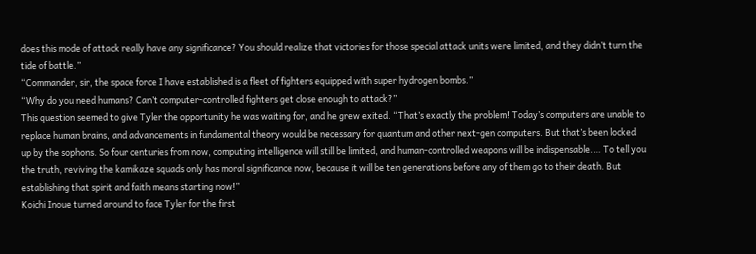does this mode of attack really have any significance? You should realize that victories for those special attack units were limited, and they didn’t turn the tide of battle.”
“Commander, sir, the space force I have established is a fleet of fighters equipped with super hydrogen bombs.”
“Why do you need humans? Can’t computer-controlled fighters get close enough to attack?”
This question seemed to give Tyler the opportunity he was waiting for, and he grew exited. “That’s exactly the problem! Today’s computers are unable to replace human brains, and advancements in fundamental theory would be necessary for quantum and other next-gen computers. But that’s been locked up by the sophons. So four centuries from now, computing intelligence will still be limited, and human-controlled weapons will be indispensable.… To tell you the truth, reviving the kamikaze squads only has moral significance now, because it will be ten generations before any of them go to their death. But establishing that spirit and faith means starting now!”
Koichi Inoue turned around to face Tyler for the first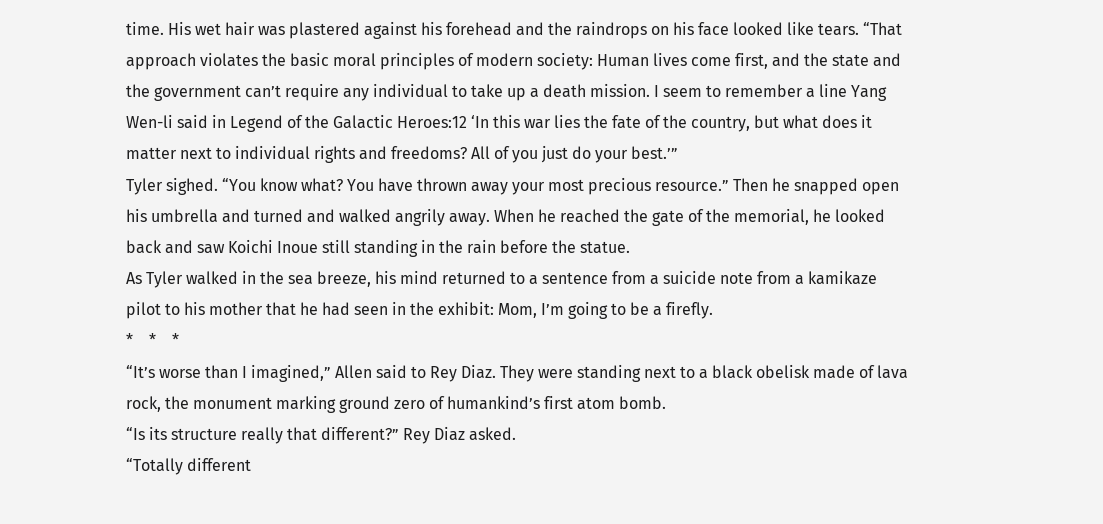time. His wet hair was plastered against his forehead and the raindrops on his face looked like tears. “That approach violates the basic moral principles of modern society: Human lives come first, and the state and the government can’t require any individual to take up a death mission. I seem to remember a line Yang Wen-li said in Legend of the Galactic Heroes:12 ‘In this war lies the fate of the country, but what does it matter next to individual rights and freedoms? All of you just do your best.’”
Tyler sighed. “You know what? You have thrown away your most precious resource.” Then he snapped open his umbrella and turned and walked angrily away. When he reached the gate of the memorial, he looked back and saw Koichi Inoue still standing in the rain before the statue.
As Tyler walked in the sea breeze, his mind returned to a sentence from a suicide note from a kamikaze
pilot to his mother that he had seen in the exhibit: Mom, I’m going to be a firefly.
*    *    *
“It’s worse than I imagined,” Allen said to Rey Diaz. They were standing next to a black obelisk made of lava rock, the monument marking ground zero of humankind’s first atom bomb.
“Is its structure really that different?” Rey Diaz asked.
“Totally different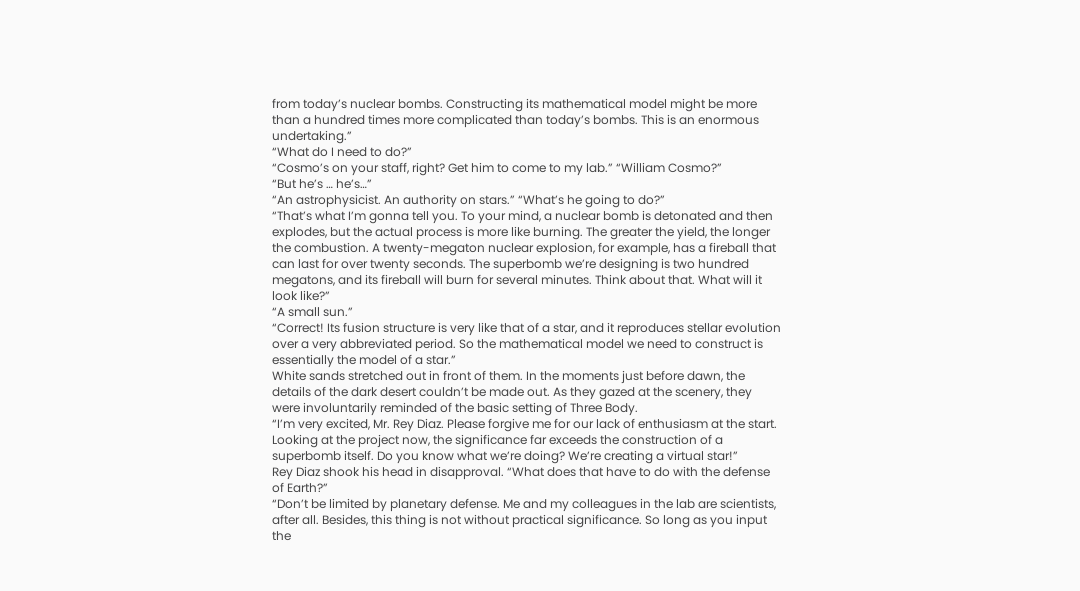from today’s nuclear bombs. Constructing its mathematical model might be more than a hundred times more complicated than today’s bombs. This is an enormous undertaking.”
“What do I need to do?”
“Cosmo’s on your staff, right? Get him to come to my lab.” “William Cosmo?”
“But he’s … he’s…”
“An astrophysicist. An authority on stars.” “What’s he going to do?”
“That’s what I’m gonna tell you. To your mind, a nuclear bomb is detonated and then explodes, but the actual process is more like burning. The greater the yield, the longer the combustion. A twenty-megaton nuclear explosion, for example, has a fireball that can last for over twenty seconds. The superbomb we’re designing is two hundred megatons, and its fireball will burn for several minutes. Think about that. What will it look like?”
“A small sun.”
“Correct! Its fusion structure is very like that of a star, and it reproduces stellar evolution over a very abbreviated period. So the mathematical model we need to construct is essentially the model of a star.”
White sands stretched out in front of them. In the moments just before dawn, the details of the dark desert couldn’t be made out. As they gazed at the scenery, they were involuntarily reminded of the basic setting of Three Body.
“I’m very excited, Mr. Rey Diaz. Please forgive me for our lack of enthusiasm at the start. Looking at the project now, the significance far exceeds the construction of a superbomb itself. Do you know what we’re doing? We’re creating a virtual star!”
Rey Diaz shook his head in disapproval. “What does that have to do with the defense of Earth?”
“Don’t be limited by planetary defense. Me and my colleagues in the lab are scientists, after all. Besides, this thing is not without practical significance. So long as you input the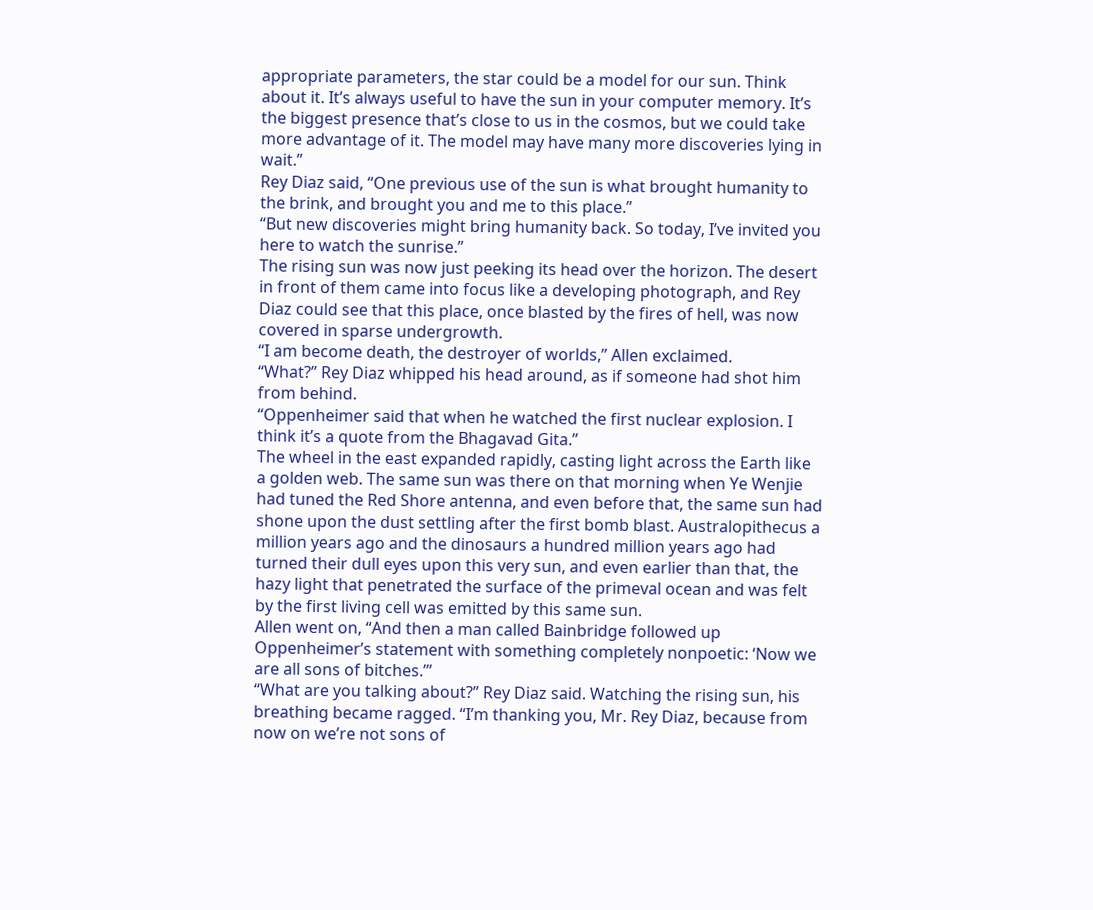appropriate parameters, the star could be a model for our sun. Think about it. It’s always useful to have the sun in your computer memory. It’s the biggest presence that’s close to us in the cosmos, but we could take more advantage of it. The model may have many more discoveries lying in wait.”
Rey Diaz said, “One previous use of the sun is what brought humanity to the brink, and brought you and me to this place.”
“But new discoveries might bring humanity back. So today, I’ve invited you here to watch the sunrise.”
The rising sun was now just peeking its head over the horizon. The desert in front of them came into focus like a developing photograph, and Rey Diaz could see that this place, once blasted by the fires of hell, was now covered in sparse undergrowth.
“I am become death, the destroyer of worlds,” Allen exclaimed.
“What?” Rey Diaz whipped his head around, as if someone had shot him from behind.
“Oppenheimer said that when he watched the first nuclear explosion. I think it’s a quote from the Bhagavad Gita.”
The wheel in the east expanded rapidly, casting light across the Earth like a golden web. The same sun was there on that morning when Ye Wenjie had tuned the Red Shore antenna, and even before that, the same sun had shone upon the dust settling after the first bomb blast. Australopithecus a million years ago and the dinosaurs a hundred million years ago had turned their dull eyes upon this very sun, and even earlier than that, the hazy light that penetrated the surface of the primeval ocean and was felt by the first living cell was emitted by this same sun.
Allen went on, “And then a man called Bainbridge followed up Oppenheimer’s statement with something completely nonpoetic: ‘Now we are all sons of bitches.’”
“What are you talking about?” Rey Diaz said. Watching the rising sun, his breathing became ragged. “I’m thanking you, Mr. Rey Diaz, because from now on we’re not sons of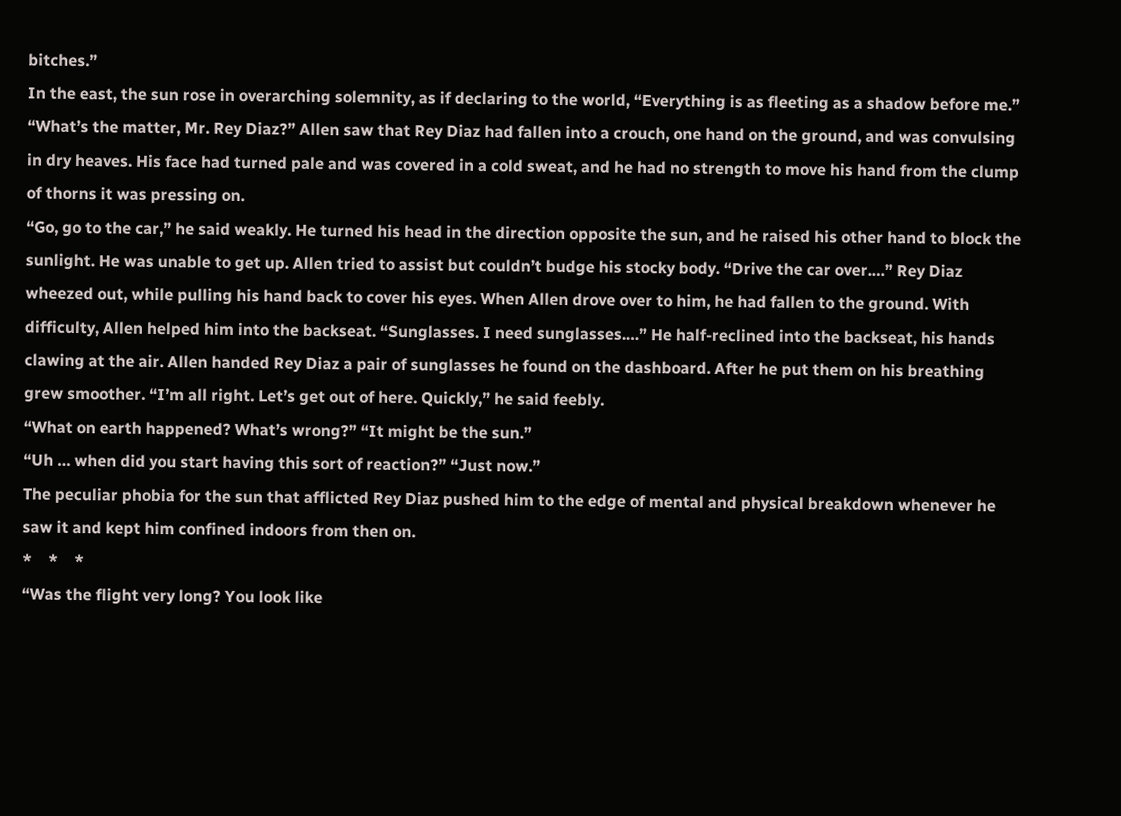bitches.”
In the east, the sun rose in overarching solemnity, as if declaring to the world, “Everything is as fleeting as a shadow before me.”
“What’s the matter, Mr. Rey Diaz?” Allen saw that Rey Diaz had fallen into a crouch, one hand on the ground, and was convulsing in dry heaves. His face had turned pale and was covered in a cold sweat, and he had no strength to move his hand from the clump of thorns it was pressing on.
“Go, go to the car,” he said weakly. He turned his head in the direction opposite the sun, and he raised his other hand to block the sunlight. He was unable to get up. Allen tried to assist but couldn’t budge his stocky body. “Drive the car over.…” Rey Diaz wheezed out, while pulling his hand back to cover his eyes. When Allen drove over to him, he had fallen to the ground. With difficulty, Allen helped him into the backseat. “Sunglasses. I need sunglasses.…” He half-reclined into the backseat, his hands clawing at the air. Allen handed Rey Diaz a pair of sunglasses he found on the dashboard. After he put them on his breathing grew smoother. “I’m all right. Let’s get out of here. Quickly,” he said feebly.
“What on earth happened? What’s wrong?” “It might be the sun.”
“Uh … when did you start having this sort of reaction?” “Just now.”
The peculiar phobia for the sun that afflicted Rey Diaz pushed him to the edge of mental and physical breakdown whenever he saw it and kept him confined indoors from then on.
*    *    *
“Was the flight very long? You look like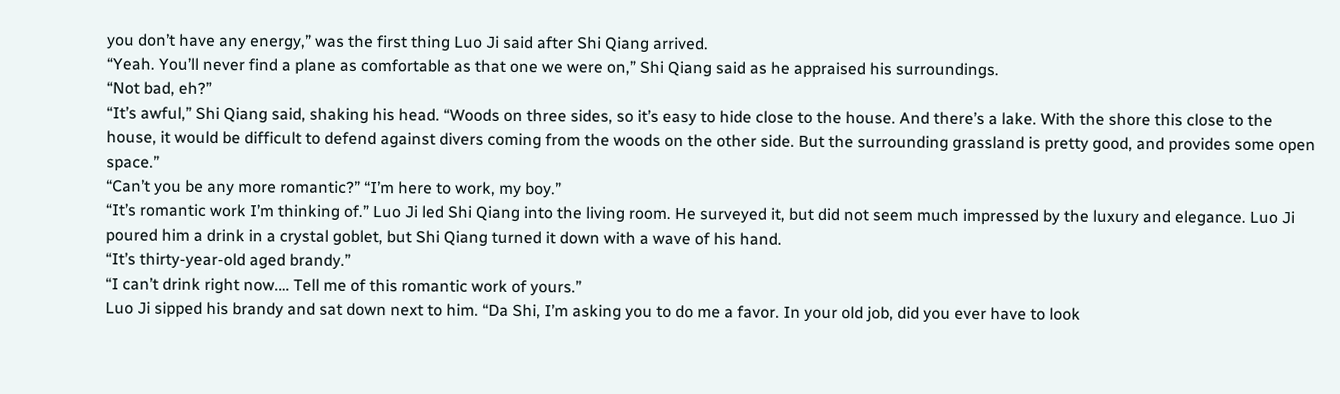you don’t have any energy,” was the first thing Luo Ji said after Shi Qiang arrived.
“Yeah. You’ll never find a plane as comfortable as that one we were on,” Shi Qiang said as he appraised his surroundings.
“Not bad, eh?”
“It’s awful,” Shi Qiang said, shaking his head. “Woods on three sides, so it’s easy to hide close to the house. And there’s a lake. With the shore this close to the house, it would be difficult to defend against divers coming from the woods on the other side. But the surrounding grassland is pretty good, and provides some open space.”
“Can’t you be any more romantic?” “I’m here to work, my boy.”
“It’s romantic work I’m thinking of.” Luo Ji led Shi Qiang into the living room. He surveyed it, but did not seem much impressed by the luxury and elegance. Luo Ji poured him a drink in a crystal goblet, but Shi Qiang turned it down with a wave of his hand.
“It’s thirty-year-old aged brandy.”
“I can’t drink right now.… Tell me of this romantic work of yours.”
Luo Ji sipped his brandy and sat down next to him. “Da Shi, I’m asking you to do me a favor. In your old job, did you ever have to look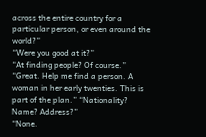across the entire country for a particular person, or even around the world?”
“Were you good at it?”
“At finding people? Of course.”
“Great. Help me find a person. A woman in her early twenties. This is part of the plan.” “Nationality? Name? Address?”
“None.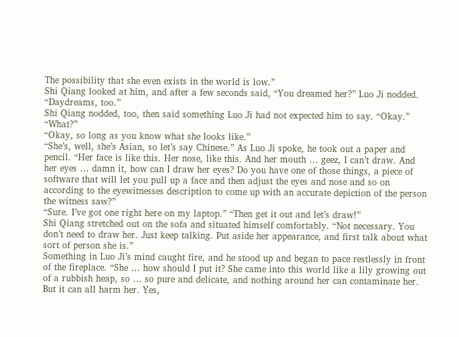The possibility that she even exists in the world is low.”
Shi Qiang looked at him, and after a few seconds said, “You dreamed her?” Luo Ji nodded. “Daydreams, too.”
Shi Qiang nodded, too, then said something Luo Ji had not expected him to say. “Okay.” “What?”
“Okay, so long as you know what she looks like.”
“She’s, well, she’s Asian, so let’s say Chinese.” As Luo Ji spoke, he took out a paper and pencil. “Her face is like this. Her nose, like this. And her mouth … geez, I can’t draw. And her eyes … damn it, how can I draw her eyes? Do you have one of those things, a piece of software that will let you pull up a face and then adjust the eyes and nose and so on according to the eyewitnesses description to come up with an accurate depiction of the person the witness saw?”
“Sure. I’ve got one right here on my laptop.” “Then get it out and let’s draw!”
Shi Qiang stretched out on the sofa and situated himself comfortably. “Not necessary. You don’t need to draw her. Just keep talking. Put aside her appearance, and first talk about what sort of person she is.”
Something in Luo Ji’s mind caught fire, and he stood up and began to pace restlessly in front of the fireplace. “She … how should I put it? She came into this world like a lily growing out of a rubbish heap, so … so pure and delicate, and nothing around her can contaminate her. But it can all harm her. Yes,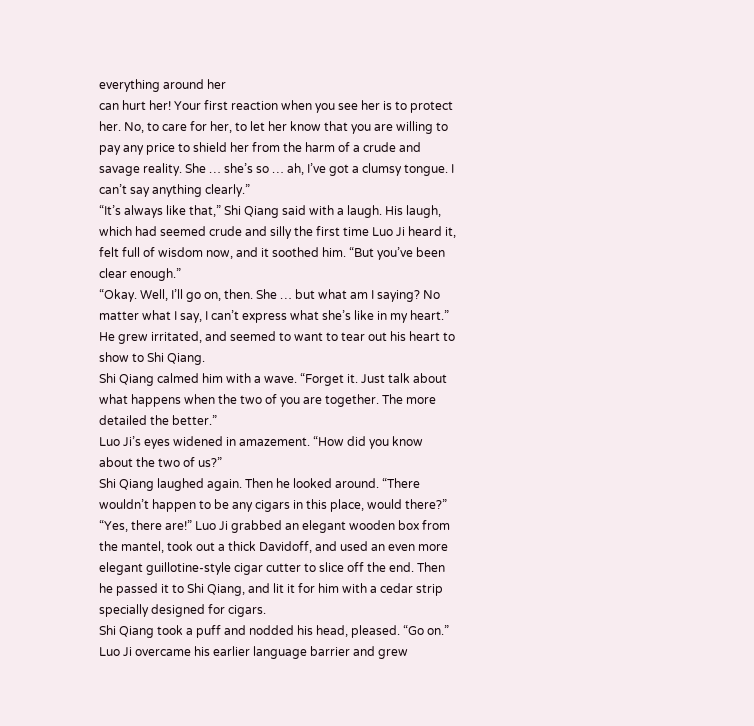everything around her
can hurt her! Your first reaction when you see her is to protect her. No, to care for her, to let her know that you are willing to pay any price to shield her from the harm of a crude and savage reality. She … she’s so … ah, I’ve got a clumsy tongue. I can’t say anything clearly.”
“It’s always like that,” Shi Qiang said with a laugh. His laugh, which had seemed crude and silly the first time Luo Ji heard it, felt full of wisdom now, and it soothed him. “But you’ve been clear enough.”
“Okay. Well, I’ll go on, then. She … but what am I saying? No matter what I say, I can’t express what she’s like in my heart.” He grew irritated, and seemed to want to tear out his heart to show to Shi Qiang.
Shi Qiang calmed him with a wave. “Forget it. Just talk about what happens when the two of you are together. The more detailed the better.”
Luo Ji’s eyes widened in amazement. “How did you know about the two of us?”
Shi Qiang laughed again. Then he looked around. “There wouldn’t happen to be any cigars in this place, would there?”
“Yes, there are!” Luo Ji grabbed an elegant wooden box from the mantel, took out a thick Davidoff, and used an even more elegant guillotine-style cigar cutter to slice off the end. Then he passed it to Shi Qiang, and lit it for him with a cedar strip specially designed for cigars.
Shi Qiang took a puff and nodded his head, pleased. “Go on.”
Luo Ji overcame his earlier language barrier and grew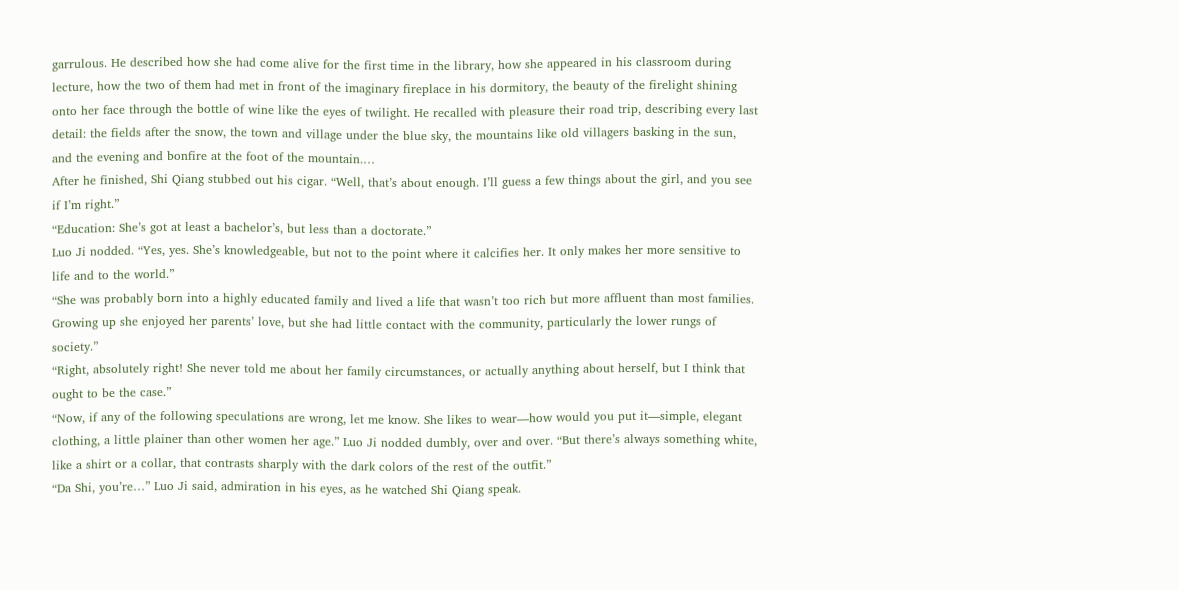garrulous. He described how she had come alive for the first time in the library, how she appeared in his classroom during lecture, how the two of them had met in front of the imaginary fireplace in his dormitory, the beauty of the firelight shining onto her face through the bottle of wine like the eyes of twilight. He recalled with pleasure their road trip, describing every last detail: the fields after the snow, the town and village under the blue sky, the mountains like old villagers basking in the sun, and the evening and bonfire at the foot of the mountain.…
After he finished, Shi Qiang stubbed out his cigar. “Well, that’s about enough. I’ll guess a few things about the girl, and you see if I’m right.”
“Education: She’s got at least a bachelor’s, but less than a doctorate.”
Luo Ji nodded. “Yes, yes. She’s knowledgeable, but not to the point where it calcifies her. It only makes her more sensitive to life and to the world.”
“She was probably born into a highly educated family and lived a life that wasn’t too rich but more affluent than most families. Growing up she enjoyed her parents’ love, but she had little contact with the community, particularly the lower rungs of society.”
“Right, absolutely right! She never told me about her family circumstances, or actually anything about herself, but I think that ought to be the case.”
“Now, if any of the following speculations are wrong, let me know. She likes to wear—how would you put it—simple, elegant clothing, a little plainer than other women her age.” Luo Ji nodded dumbly, over and over. “But there’s always something white, like a shirt or a collar, that contrasts sharply with the dark colors of the rest of the outfit.”
“Da Shi, you’re…” Luo Ji said, admiration in his eyes, as he watched Shi Qiang speak.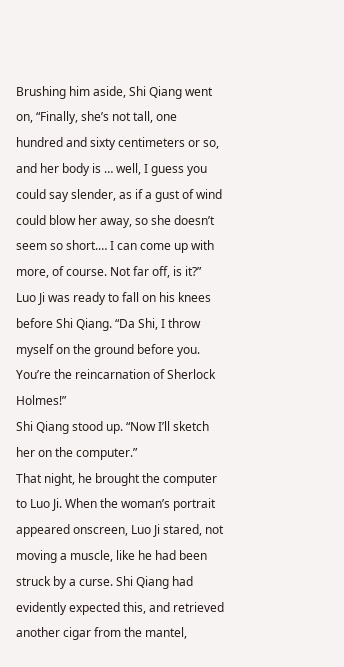Brushing him aside, Shi Qiang went on, “Finally, she’s not tall, one hundred and sixty centimeters or so,
and her body is … well, I guess you could say slender, as if a gust of wind could blow her away, so she doesn’t seem so short.… I can come up with more, of course. Not far off, is it?”
Luo Ji was ready to fall on his knees before Shi Qiang. “Da Shi, I throw myself on the ground before you.
You’re the reincarnation of Sherlock Holmes!”
Shi Qiang stood up. “Now I’ll sketch her on the computer.”
That night, he brought the computer to Luo Ji. When the woman’s portrait appeared onscreen, Luo Ji stared, not moving a muscle, like he had been struck by a curse. Shi Qiang had evidently expected this, and retrieved another cigar from the mantel,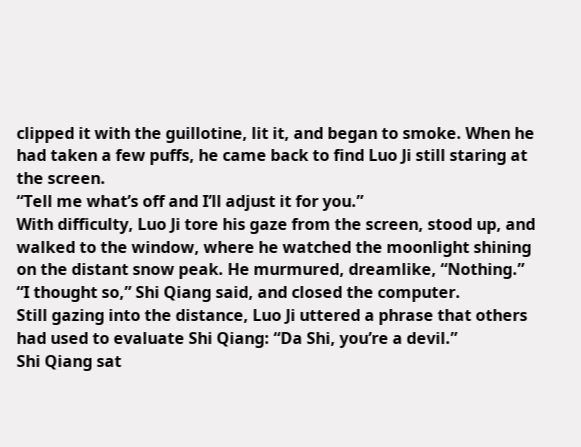clipped it with the guillotine, lit it, and began to smoke. When he had taken a few puffs, he came back to find Luo Ji still staring at the screen.
“Tell me what’s off and I’ll adjust it for you.”
With difficulty, Luo Ji tore his gaze from the screen, stood up, and walked to the window, where he watched the moonlight shining on the distant snow peak. He murmured, dreamlike, “Nothing.”
“I thought so,” Shi Qiang said, and closed the computer.
Still gazing into the distance, Luo Ji uttered a phrase that others had used to evaluate Shi Qiang: “Da Shi, you’re a devil.”
Shi Qiang sat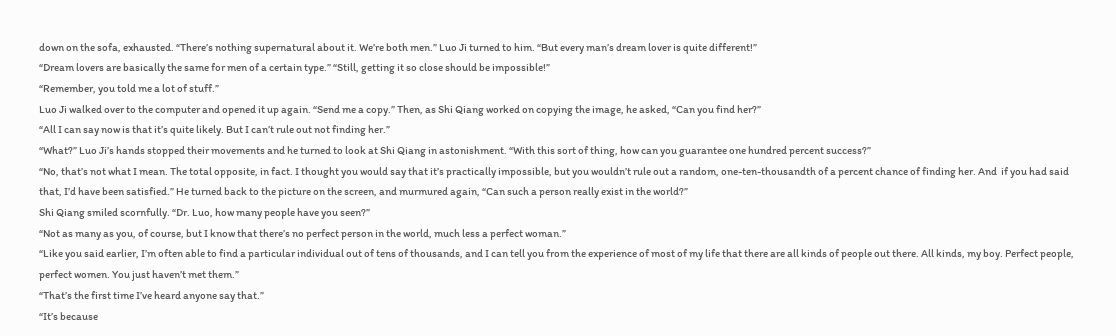down on the sofa, exhausted. “There’s nothing supernatural about it. We’re both men.” Luo Ji turned to him. “But every man’s dream lover is quite different!”
“Dream lovers are basically the same for men of a certain type.” “Still, getting it so close should be impossible!”
“Remember, you told me a lot of stuff.”
Luo Ji walked over to the computer and opened it up again. “Send me a copy.” Then, as Shi Qiang worked on copying the image, he asked, “Can you find her?”
“All I can say now is that it’s quite likely. But I can’t rule out not finding her.”
“What?” Luo Ji’s hands stopped their movements and he turned to look at Shi Qiang in astonishment. “With this sort of thing, how can you guarantee one hundred percent success?”
“No, that’s not what I mean. The total opposite, in fact. I thought you would say that it’s practically impossible, but you wouldn’t rule out a random, one-ten-thousandth of a percent chance of finding her. And  if you had said that, I’d have been satisfied.” He turned back to the picture on the screen, and murmured again, “Can such a person really exist in the world?”
Shi Qiang smiled scornfully. “Dr. Luo, how many people have you seen?”
“Not as many as you, of course, but I know that there’s no perfect person in the world, much less a perfect woman.”
“Like you said earlier, I’m often able to find a particular individual out of tens of thousands, and I can tell you from the experience of most of my life that there are all kinds of people out there. All kinds, my boy. Perfect people, perfect women. You just haven’t met them.”
“That’s the first time I’ve heard anyone say that.”
“It’s because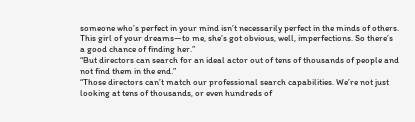someone who’s perfect in your mind isn’t necessarily perfect in the minds of others. This girl of your dreams—to me, she’s got obvious, well, imperfections. So there’s a good chance of finding her.”
“But directors can search for an ideal actor out of tens of thousands of people and not find them in the end.”
“Those directors can’t match our professional search capabilities. We’re not just looking at tens of thousands, or even hundreds of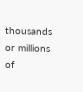thousands or millions of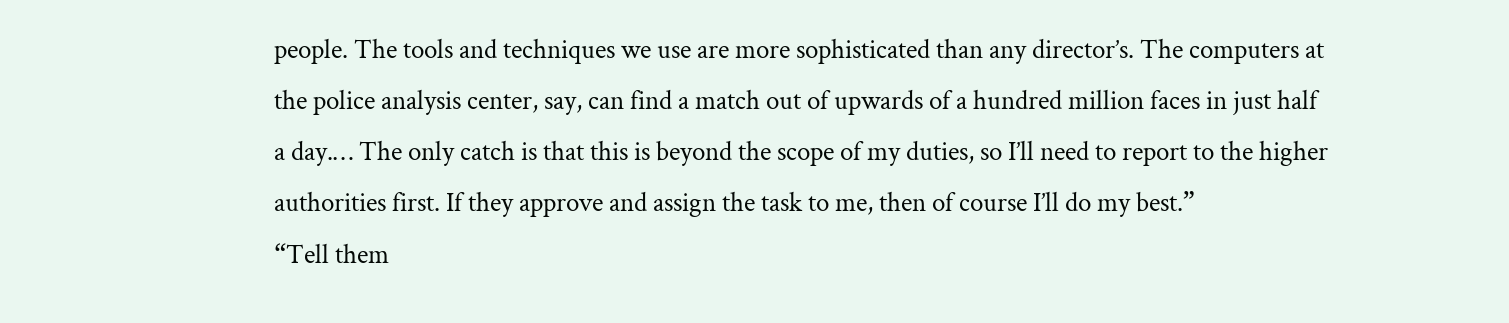people. The tools and techniques we use are more sophisticated than any director’s. The computers at the police analysis center, say, can find a match out of upwards of a hundred million faces in just half a day.… The only catch is that this is beyond the scope of my duties, so I’ll need to report to the higher authorities first. If they approve and assign the task to me, then of course I’ll do my best.”
“Tell them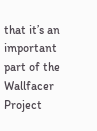that it’s an important part of the Wallfacer Project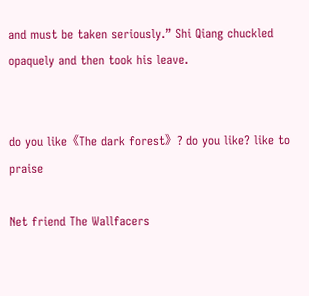and must be taken seriously.” Shi Qiang chuckled opaquely and then took his leave.


do you like《The dark forest》? do you like? like to praise

Net friend The Wallfacers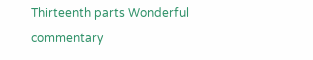Thirteenth parts Wonderful commentary